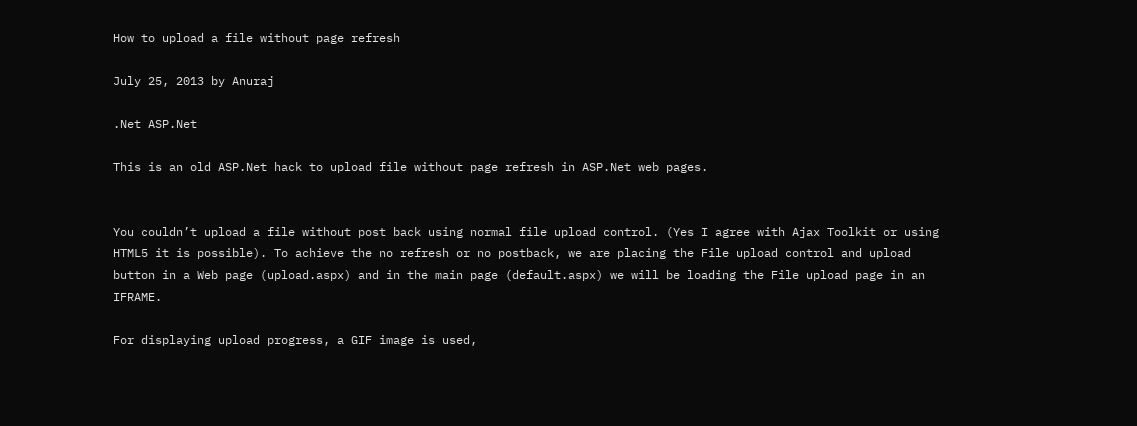How to upload a file without page refresh

July 25, 2013 by Anuraj

.Net ASP.Net

This is an old ASP.Net hack to upload file without page refresh in ASP.Net web pages.


You couldn’t upload a file without post back using normal file upload control. (Yes I agree with Ajax Toolkit or using HTML5 it is possible). To achieve the no refresh or no postback, we are placing the File upload control and upload button in a Web page (upload.aspx) and in the main page (default.aspx) we will be loading the File upload page in an IFRAME.

For displaying upload progress, a GIF image is used,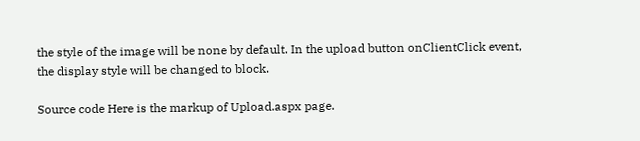the style of the image will be none by default. In the upload button onClientClick event, the display style will be changed to block.

Source code Here is the markup of Upload.aspx page.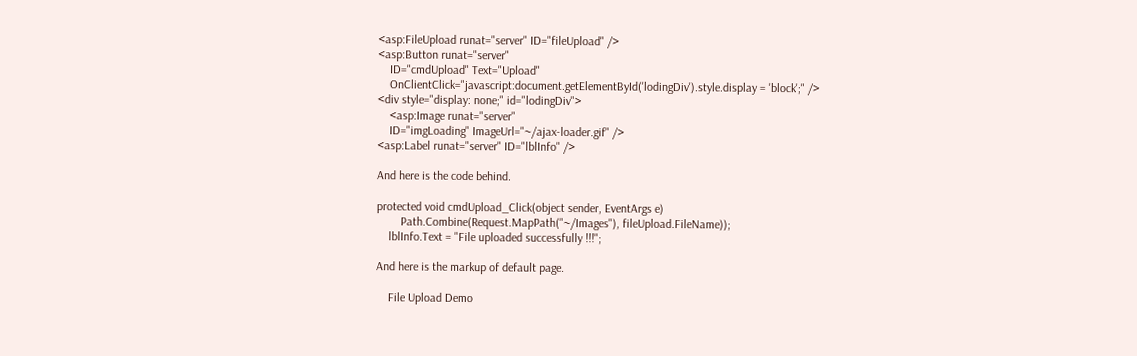<asp:FileUpload runat="server" ID="fileUpload" />
<asp:Button runat="server"
    ID="cmdUpload" Text="Upload"
    OnClientClick="javascript:document.getElementById('lodingDiv').style.display = 'block';" />
<div style="display: none;" id="lodingDiv">
    <asp:Image runat="server"
    ID="imgLoading" ImageUrl="~/ajax-loader.gif" />
<asp:Label runat="server" ID="lblInfo" />

And here is the code behind.

protected void cmdUpload_Click(object sender, EventArgs e)
        Path.Combine(Request.MapPath("~/Images"), fileUpload.FileName));
    lblInfo.Text = "File uploaded successfully !!!";

And here is the markup of default page.

    File Upload Demo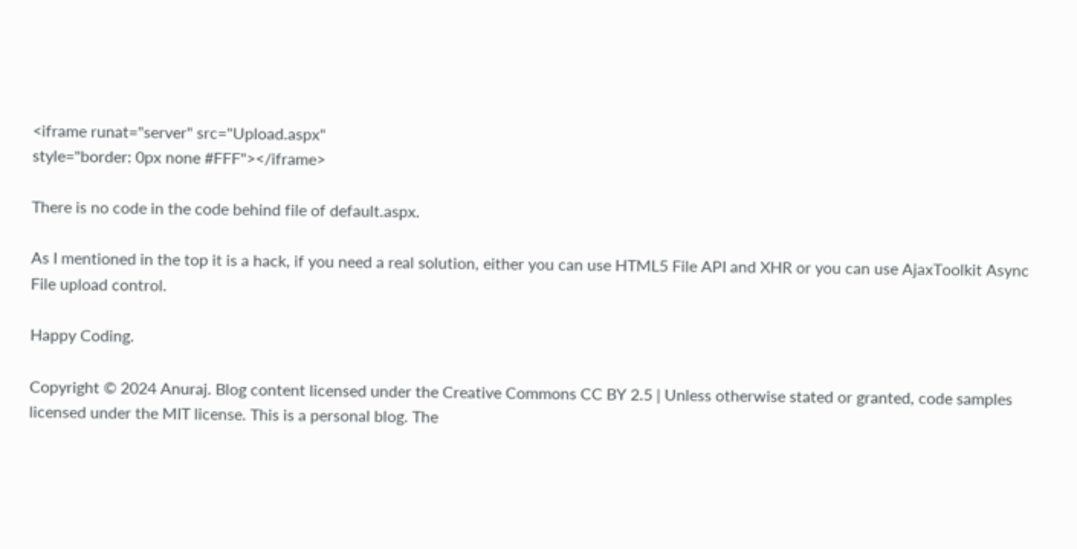<iframe runat="server" src="Upload.aspx"
style="border: 0px none #FFF"></iframe>

There is no code in the code behind file of default.aspx.

As I mentioned in the top it is a hack, if you need a real solution, either you can use HTML5 File API and XHR or you can use AjaxToolkit Async File upload control.

Happy Coding.

Copyright © 2024 Anuraj. Blog content licensed under the Creative Commons CC BY 2.5 | Unless otherwise stated or granted, code samples licensed under the MIT license. This is a personal blog. The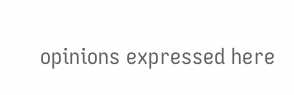opinions expressed here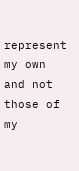represent my own and not those of my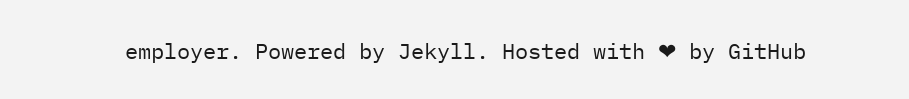employer. Powered by Jekyll. Hosted with ❤ by GitHub